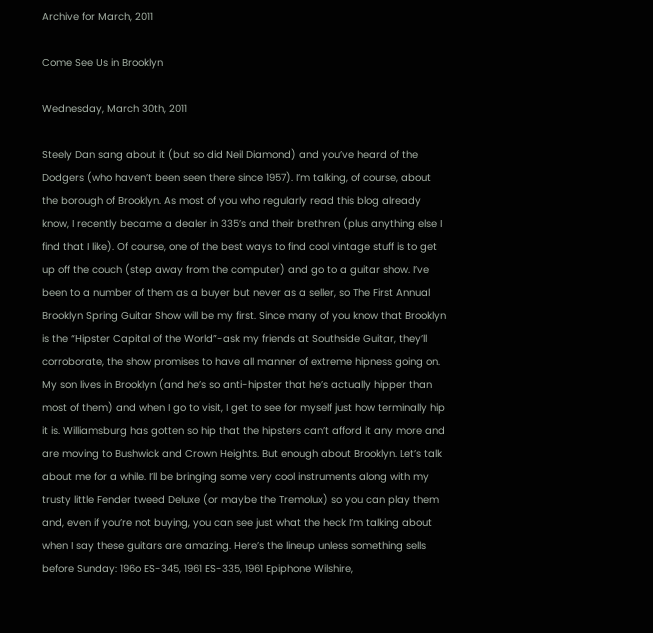Archive for March, 2011

Come See Us in Brooklyn

Wednesday, March 30th, 2011

Steely Dan sang about it (but so did Neil Diamond) and you’ve heard of the Dodgers (who haven’t been seen there since 1957). I’m talking, of course, about the borough of Brooklyn. As most of you who regularly read this blog already know, I recently became a dealer in 335’s and their brethren (plus anything else I find that I like). Of course, one of the best ways to find cool vintage stuff is to get up off the couch (step away from the computer) and go to a guitar show. I’ve been to a number of them as a buyer but never as a seller, so The First Annual Brooklyn Spring Guitar Show will be my first. Since many of you know that Brooklyn is the “Hipster Capital of the World”-ask my friends at Southside Guitar, they’ll corroborate, the show promises to have all manner of extreme hipness going on. My son lives in Brooklyn (and he’s so anti-hipster that he’s actually hipper than most of them) and when I go to visit, I get to see for myself just how terminally hip it is. Williamsburg has gotten so hip that the hipsters can’t afford it any more and are moving to Bushwick and Crown Heights. But enough about Brooklyn. Let’s talk about me for a while. I’ll be bringing some very cool instruments along with my trusty little Fender tweed Deluxe (or maybe the Tremolux) so you can play them and, even if you’re not buying, you can see just what the heck I’m talking about when I say these guitars are amazing. Here’s the lineup unless something sells before Sunday: 196o ES-345, 1961 ES-335, 1961 Epiphone Wilshire,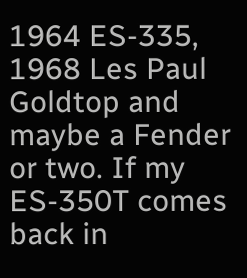1964 ES-335, 1968 Les Paul Goldtop and maybe a Fender or two. If my ES-350T comes back in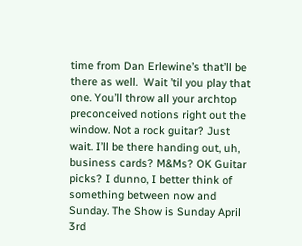time from Dan Erlewine’s that’ll be there as well.  Wait ’til you play that one. You’ll throw all your archtop preconceived notions right out the window. Not a rock guitar? Just wait. I’ll be there handing out, uh, business cards? M&Ms? OK Guitar picks? I dunno, I better think of something between now and Sunday. The Show is Sunday April 3rd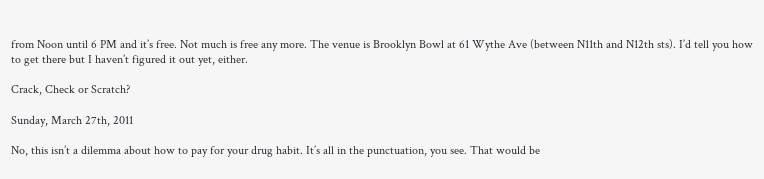from Noon until 6 PM and it’s free. Not much is free any more. The venue is Brooklyn Bowl at 61 Wythe Ave (between N11th and N12th sts). I’d tell you how to get there but I haven’t figured it out yet, either.

Crack, Check or Scratch?

Sunday, March 27th, 2011

No, this isn’t a dilemma about how to pay for your drug habit. It’s all in the punctuation, you see. That would be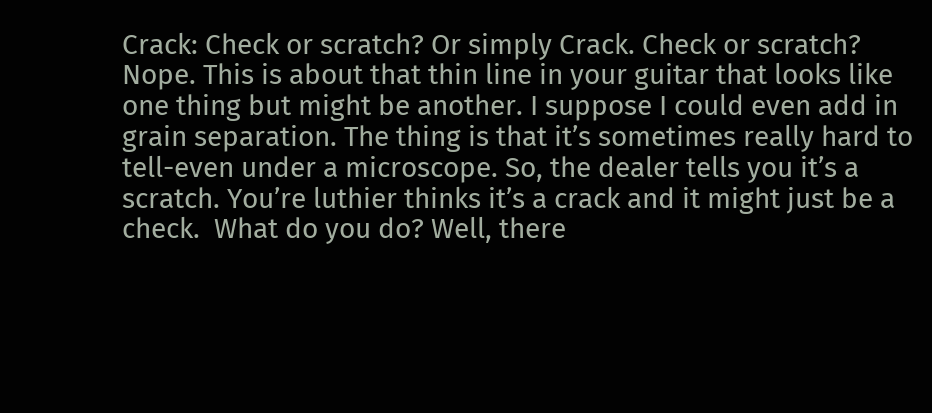Crack: Check or scratch? Or simply Crack. Check or scratch? Nope. This is about that thin line in your guitar that looks like one thing but might be another. I suppose I could even add in grain separation. The thing is that it’s sometimes really hard to tell-even under a microscope. So, the dealer tells you it’s a scratch. You’re luthier thinks it’s a crack and it might just be a check.  What do you do? Well, there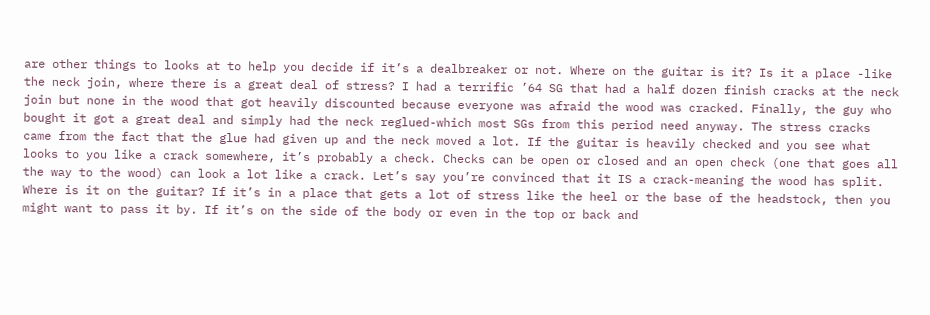are other things to looks at to help you decide if it’s a dealbreaker or not. Where on the guitar is it? Is it a place -like the neck join, where there is a great deal of stress? I had a terrific ’64 SG that had a half dozen finish cracks at the neck join but none in the wood that got heavily discounted because everyone was afraid the wood was cracked. Finally, the guy who bought it got a great deal and simply had the neck reglued-which most SGs from this period need anyway. The stress cracks came from the fact that the glue had given up and the neck moved a lot. If the guitar is heavily checked and you see what looks to you like a crack somewhere, it’s probably a check. Checks can be open or closed and an open check (one that goes all the way to the wood) can look a lot like a crack. Let’s say you’re convinced that it IS a crack-meaning the wood has split. Where is it on the guitar? If it’s in a place that gets a lot of stress like the heel or the base of the headstock, then you might want to pass it by. If it’s on the side of the body or even in the top or back and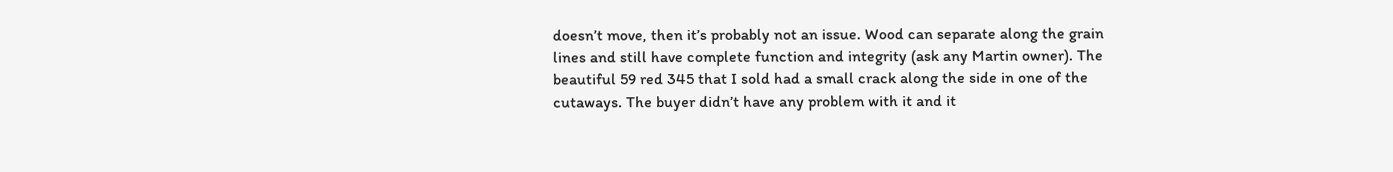doesn’t move, then it’s probably not an issue. Wood can separate along the grain lines and still have complete function and integrity (ask any Martin owner). The beautiful 59 red 345 that I sold had a small crack along the side in one of the cutaways. The buyer didn’t have any problem with it and it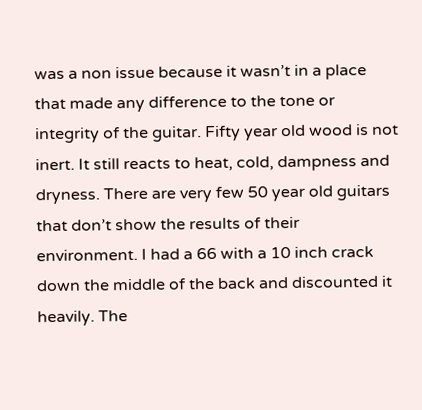was a non issue because it wasn’t in a place that made any difference to the tone or integrity of the guitar. Fifty year old wood is not inert. It still reacts to heat, cold, dampness and dryness. There are very few 50 year old guitars that don’t show the results of their environment. I had a 66 with a 10 inch crack down the middle of the back and discounted it heavily. The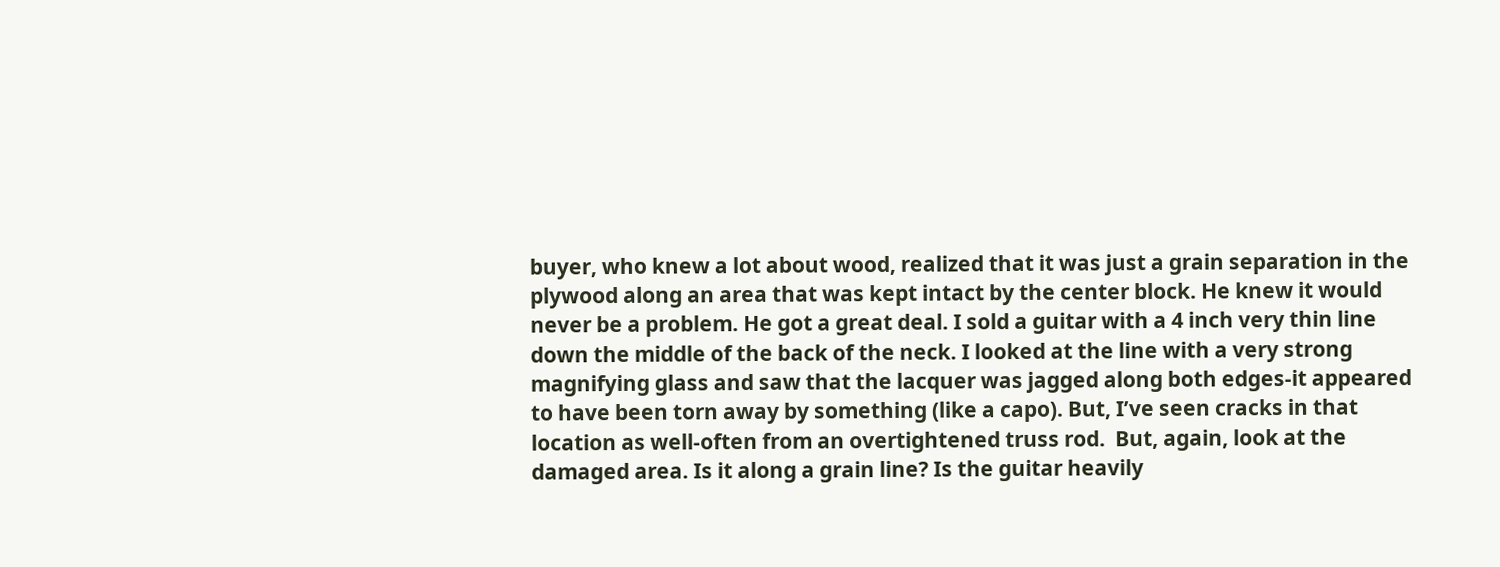buyer, who knew a lot about wood, realized that it was just a grain separation in the plywood along an area that was kept intact by the center block. He knew it would never be a problem. He got a great deal. I sold a guitar with a 4 inch very thin line down the middle of the back of the neck. I looked at the line with a very strong magnifying glass and saw that the lacquer was jagged along both edges-it appeared to have been torn away by something (like a capo). But, I’ve seen cracks in that location as well-often from an overtightened truss rod.  But, again, look at the damaged area. Is it along a grain line? Is the guitar heavily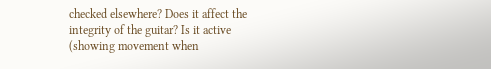checked elsewhere? Does it affect the integrity of the guitar? Is it active (showing movement when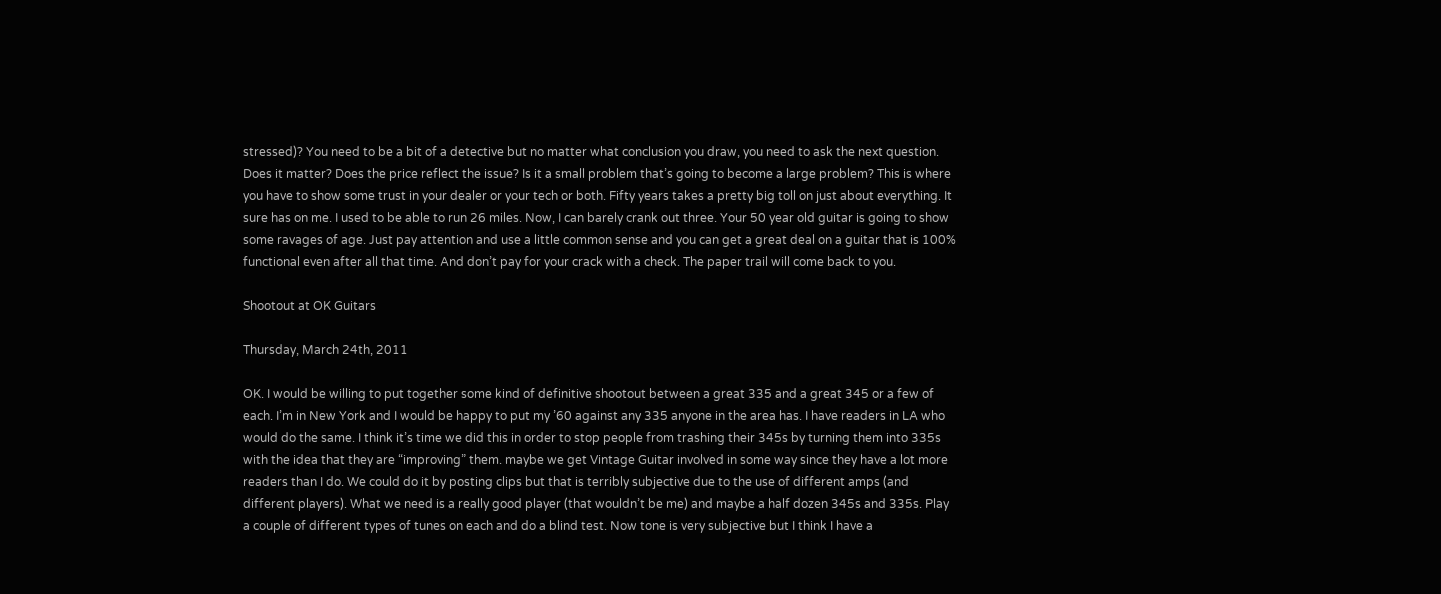stressed)? You need to be a bit of a detective but no matter what conclusion you draw, you need to ask the next question. Does it matter? Does the price reflect the issue? Is it a small problem that’s going to become a large problem? This is where you have to show some trust in your dealer or your tech or both. Fifty years takes a pretty big toll on just about everything. It sure has on me. I used to be able to run 26 miles. Now, I can barely crank out three. Your 50 year old guitar is going to show some ravages of age. Just pay attention and use a little common sense and you can get a great deal on a guitar that is 100% functional even after all that time. And don’t pay for your crack with a check. The paper trail will come back to you.

Shootout at OK Guitars

Thursday, March 24th, 2011

OK. I would be willing to put together some kind of definitive shootout between a great 335 and a great 345 or a few of each. I’m in New York and I would be happy to put my ’60 against any 335 anyone in the area has. I have readers in LA who would do the same. I think it’s time we did this in order to stop people from trashing their 345s by turning them into 335s with the idea that they are “improving” them. maybe we get Vintage Guitar involved in some way since they have a lot more readers than I do. We could do it by posting clips but that is terribly subjective due to the use of different amps (and different players). What we need is a really good player (that wouldn’t be me) and maybe a half dozen 345s and 335s. Play a couple of different types of tunes on each and do a blind test. Now tone is very subjective but I think I have a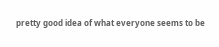pretty good idea of what everyone seems to be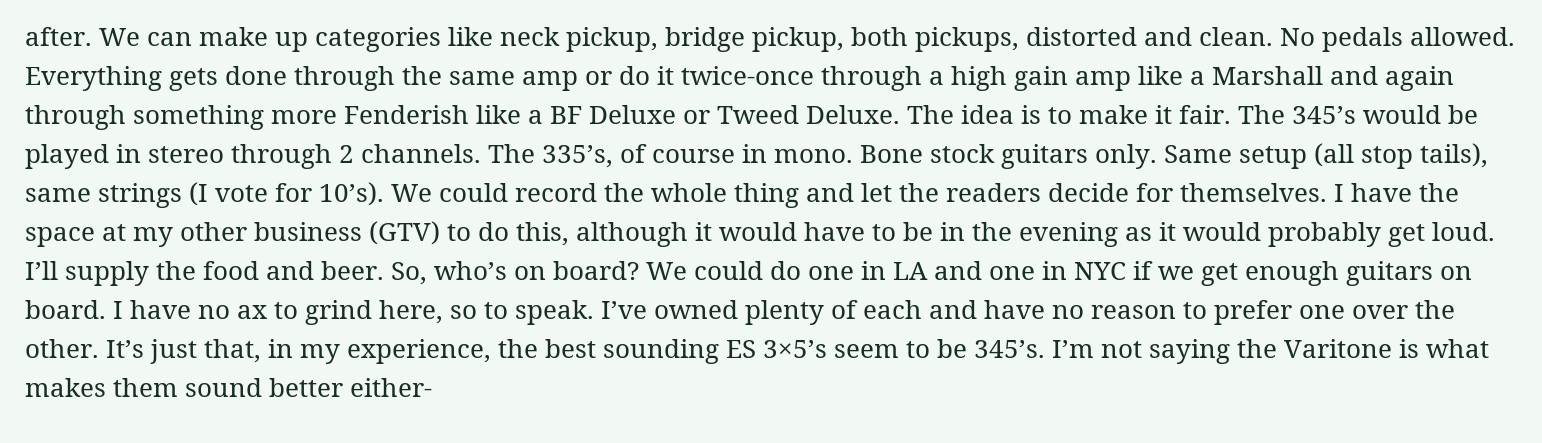after. We can make up categories like neck pickup, bridge pickup, both pickups, distorted and clean. No pedals allowed. Everything gets done through the same amp or do it twice-once through a high gain amp like a Marshall and again through something more Fenderish like a BF Deluxe or Tweed Deluxe. The idea is to make it fair. The 345’s would be played in stereo through 2 channels. The 335’s, of course in mono. Bone stock guitars only. Same setup (all stop tails), same strings (I vote for 10’s). We could record the whole thing and let the readers decide for themselves. I have the space at my other business (GTV) to do this, although it would have to be in the evening as it would probably get loud. I’ll supply the food and beer. So, who’s on board? We could do one in LA and one in NYC if we get enough guitars on board. I have no ax to grind here, so to speak. I’ve owned plenty of each and have no reason to prefer one over the other. It’s just that, in my experience, the best sounding ES 3×5’s seem to be 345’s. I’m not saying the Varitone is what makes them sound better either-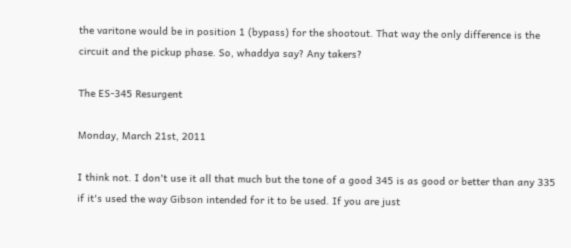the varitone would be in position 1 (bypass) for the shootout. That way the only difference is the circuit and the pickup phase. So, whaddya say? Any takers?

The ES-345 Resurgent

Monday, March 21st, 2011

I think not. I don't use it all that much but the tone of a good 345 is as good or better than any 335 if it's used the way Gibson intended for it to be used. If you are just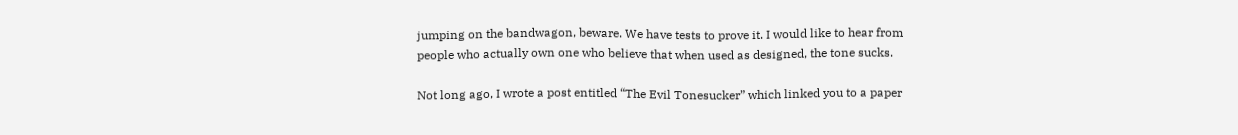jumping on the bandwagon, beware. We have tests to prove it. I would like to hear from people who actually own one who believe that when used as designed, the tone sucks.

Not long ago, I wrote a post entitled “The Evil Tonesucker” which linked you to a paper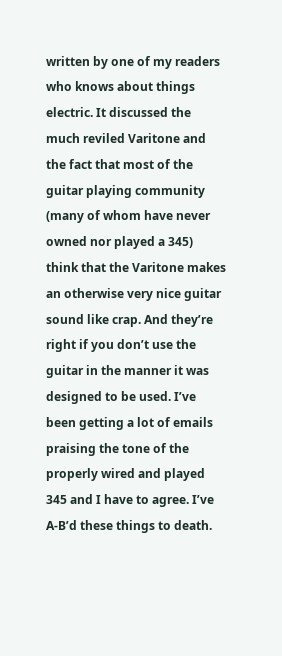written by one of my readers who knows about things electric. It discussed the much reviled Varitone and the fact that most of the guitar playing community (many of whom have never owned nor played a 345) think that the Varitone makes an otherwise very nice guitar sound like crap. And they’re right if you don’t use the guitar in the manner it was designed to be used. I’ve been getting a lot of emails praising the tone of the properly wired and played 345 and I have to agree. I’ve A-B’d these things to death.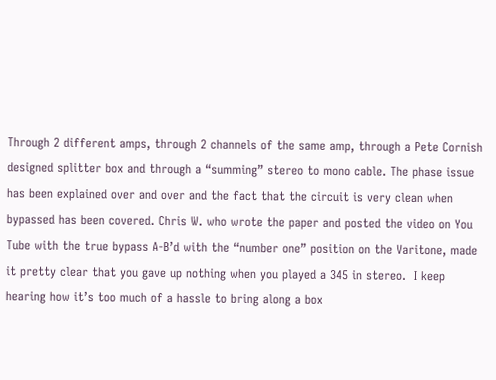Through 2 different amps, through 2 channels of the same amp, through a Pete Cornish designed splitter box and through a “summing” stereo to mono cable. The phase issue has been explained over and over and the fact that the circuit is very clean when bypassed has been covered. Chris W. who wrote the paper and posted the video on You Tube with the true bypass A-B’d with the “number one” position on the Varitone, made it pretty clear that you gave up nothing when you played a 345 in stereo.  I keep hearing how it’s too much of a hassle to bring along a box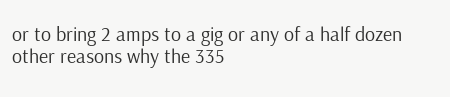or to bring 2 amps to a gig or any of a half dozen other reasons why the 335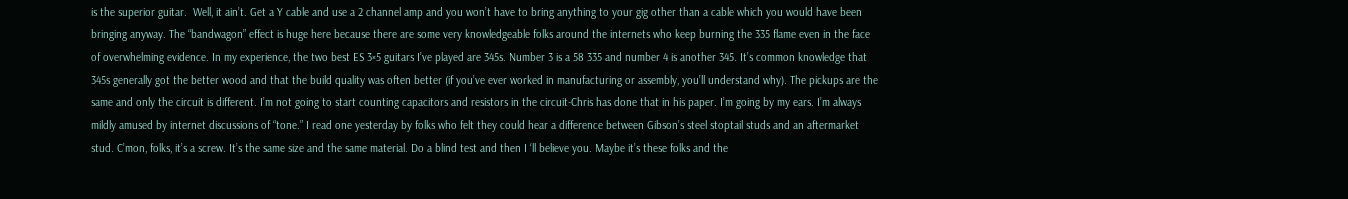is the superior guitar.  Well, it ain’t. Get a Y cable and use a 2 channel amp and you won’t have to bring anything to your gig other than a cable which you would have been bringing anyway. The “bandwagon” effect is huge here because there are some very knowledgeable folks around the internets who keep burning the 335 flame even in the face of overwhelming evidence. In my experience, the two best ES 3×5 guitars I’ve played are 345s. Number 3 is a 58 335 and number 4 is another 345. It’s common knowledge that 345s generally got the better wood and that the build quality was often better (if you’ve ever worked in manufacturing or assembly, you’ll understand why). The pickups are the same and only the circuit is different. I’m not going to start counting capacitors and resistors in the circuit-Chris has done that in his paper. I’m going by my ears. I’m always mildly amused by internet discussions of “tone.” I read one yesterday by folks who felt they could hear a difference between Gibson’s steel stoptail studs and an aftermarket stud. C’mon, folks, it’s a screw. It’s the same size and the same material. Do a blind test and then I ‘ll believe you. Maybe it’s these folks and the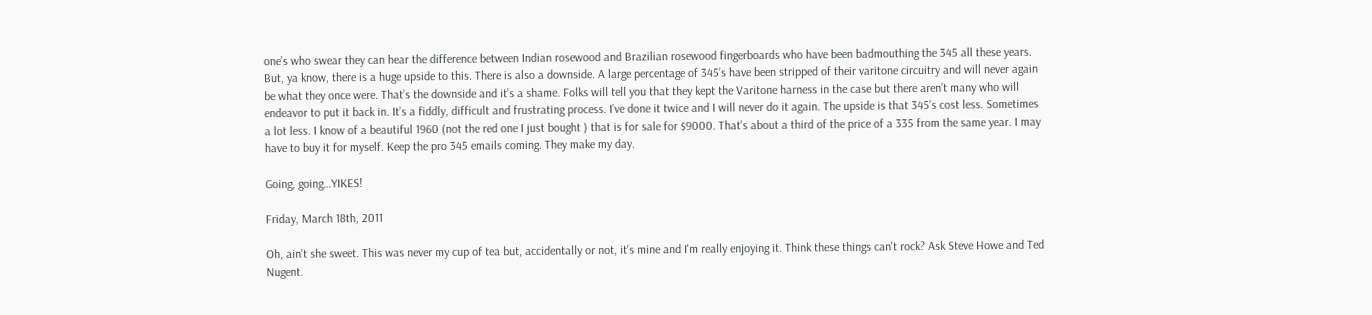one’s who swear they can hear the difference between Indian rosewood and Brazilian rosewood fingerboards who have been badmouthing the 345 all these years. But, ya know, there is a huge upside to this. There is also a downside. A large percentage of 345’s have been stripped of their varitone circuitry and will never again be what they once were. That’s the downside and it’s a shame. Folks will tell you that they kept the Varitone harness in the case but there aren’t many who will endeavor to put it back in. It’s a fiddly, difficult and frustrating process. I’ve done it twice and I will never do it again. The upside is that 345’s cost less. Sometimes a lot less. I know of a beautiful 1960 (not the red one I just bought ) that is for sale for $9000. That’s about a third of the price of a 335 from the same year. I may have to buy it for myself. Keep the pro 345 emails coming. They make my day.

Going, going…YIKES!

Friday, March 18th, 2011

Oh, ain't she sweet. This was never my cup of tea but, accidentally or not, it's mine and I'm really enjoying it. Think these things can't rock? Ask Steve Howe and Ted Nugent.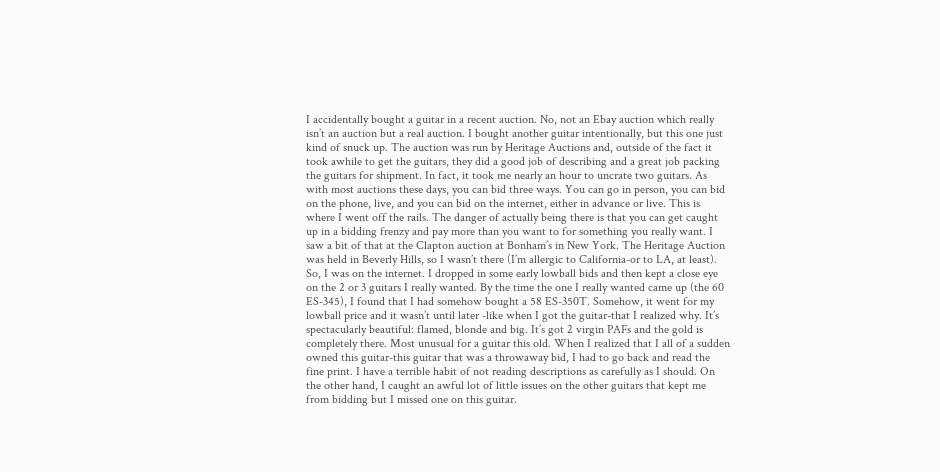I accidentally bought a guitar in a recent auction. No, not an Ebay auction which really isn’t an auction but a real auction. I bought another guitar intentionally, but this one just kind of snuck up. The auction was run by Heritage Auctions and, outside of the fact it took awhile to get the guitars, they did a good job of describing and a great job packing the guitars for shipment. In fact, it took me nearly an hour to uncrate two guitars. As with most auctions these days, you can bid three ways. You can go in person, you can bid on the phone, live, and you can bid on the internet, either in advance or live. This is where I went off the rails. The danger of actually being there is that you can get caught up in a bidding frenzy and pay more than you want to for something you really want. I saw a bit of that at the Clapton auction at Bonham’s in New York. The Heritage Auction was held in Beverly Hills, so I wasn’t there (I’m allergic to California-or to LA, at least). So, I was on the internet. I dropped in some early lowball bids and then kept a close eye on the 2 or 3 guitars I really wanted. By the time the one I really wanted came up (the 60 ES-345), I found that I had somehow bought a 58 ES-350T. Somehow, it went for my lowball price and it wasn’t until later -like when I got the guitar-that I realized why. It’s spectacularly beautiful: flamed, blonde and big. It’s got 2 virgin PAFs and the gold is completely there. Most unusual for a guitar this old. When I realized that I all of a sudden owned this guitar-this guitar that was a throwaway bid, I had to go back and read the fine print. I have a terrible habit of not reading descriptions as carefully as I should. On the other hand, I caught an awful lot of little issues on the other guitars that kept me from bidding but I missed one on this guitar.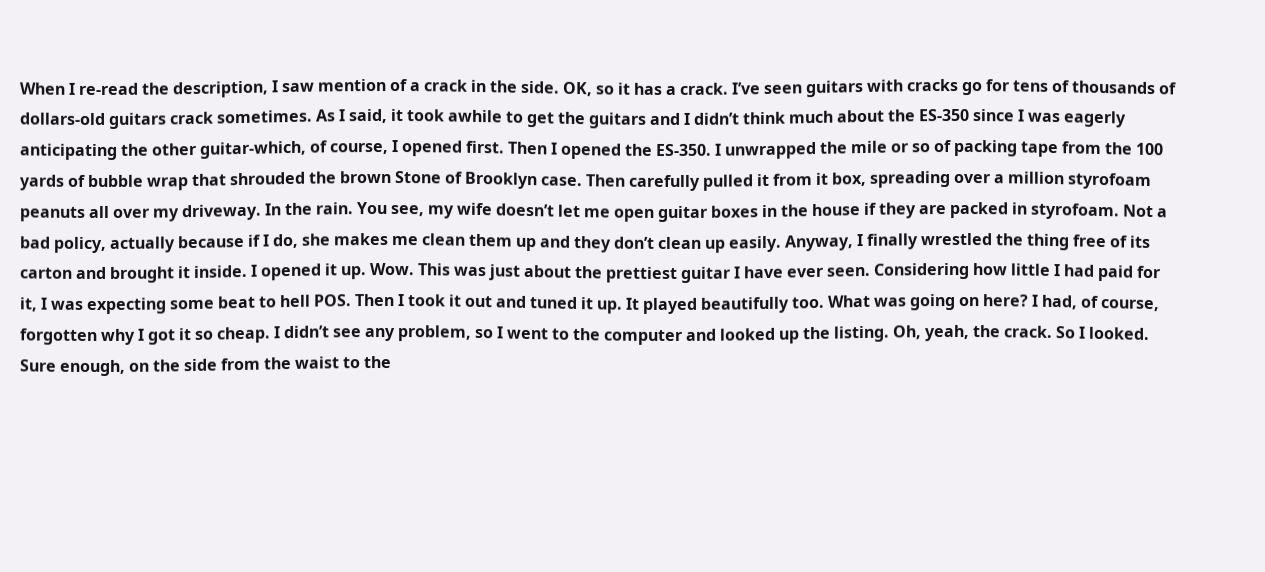When I re-read the description, I saw mention of a crack in the side. OK, so it has a crack. I’ve seen guitars with cracks go for tens of thousands of dollars-old guitars crack sometimes. As I said, it took awhile to get the guitars and I didn’t think much about the ES-350 since I was eagerly anticipating the other guitar-which, of course, I opened first. Then I opened the ES-350. I unwrapped the mile or so of packing tape from the 100 yards of bubble wrap that shrouded the brown Stone of Brooklyn case. Then carefully pulled it from it box, spreading over a million styrofoam peanuts all over my driveway. In the rain. You see, my wife doesn’t let me open guitar boxes in the house if they are packed in styrofoam. Not a bad policy, actually because if I do, she makes me clean them up and they don’t clean up easily. Anyway, I finally wrestled the thing free of its carton and brought it inside. I opened it up. Wow. This was just about the prettiest guitar I have ever seen. Considering how little I had paid for it, I was expecting some beat to hell POS. Then I took it out and tuned it up. It played beautifully too. What was going on here? I had, of course, forgotten why I got it so cheap. I didn’t see any problem, so I went to the computer and looked up the listing. Oh, yeah, the crack. So I looked. Sure enough, on the side from the waist to the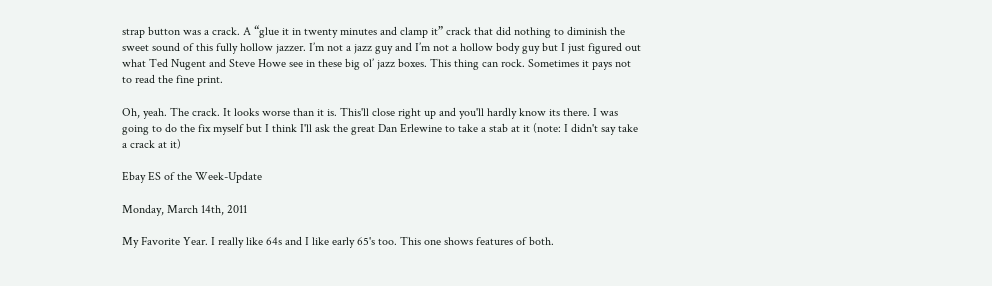strap button was a crack. A “glue it in twenty minutes and clamp it” crack that did nothing to diminish the sweet sound of this fully hollow jazzer. I’m not a jazz guy and I’m not a hollow body guy but I just figured out what Ted Nugent and Steve Howe see in these big ol’ jazz boxes. This thing can rock. Sometimes it pays not to read the fine print.

Oh, yeah. The crack. It looks worse than it is. This'll close right up and you'll hardly know its there. I was going to do the fix myself but I think I'll ask the great Dan Erlewine to take a stab at it (note: I didn't say take a crack at it)

Ebay ES of the Week-Update

Monday, March 14th, 2011

My Favorite Year. I really like 64s and I like early 65's too. This one shows features of both.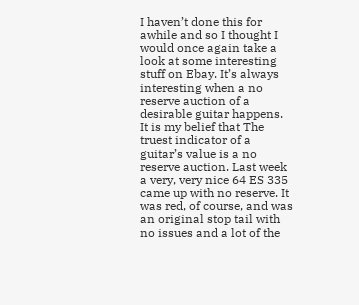I haven’t done this for awhile and so I thought I would once again take a look at some interesting stuff on Ebay. It’s always interesting when a no reserve auction of a desirable guitar happens. It is my belief that The truest indicator of a guitar’s value is a no reserve auction. Last week a very, very nice 64 ES 335 came up with no reserve. It was red, of course, and was an original stop tail with no issues and a lot of the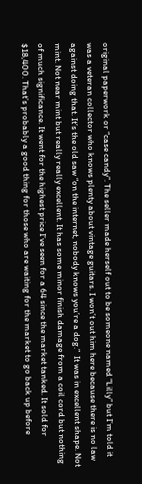original paperwork or “case candy”. The seller made herself out to be someone named “Lilly” but I’m told it was a veteran collector who knows plenty about vintage guitars. I won’t out him here because there is no law against doing that. It’s the old saw “on the internet, nobody knows you’re a dog.”  It was in excellent shape. Not mint. Not near mint but really really excellent. It has some minor finish damage from a coil cord but nothing of much significance. It went for the highest price I’ve seen for a 64 since the market tanked. It sold for $18,400. That’s probably a good thing for those who are waiting for the market to go back up before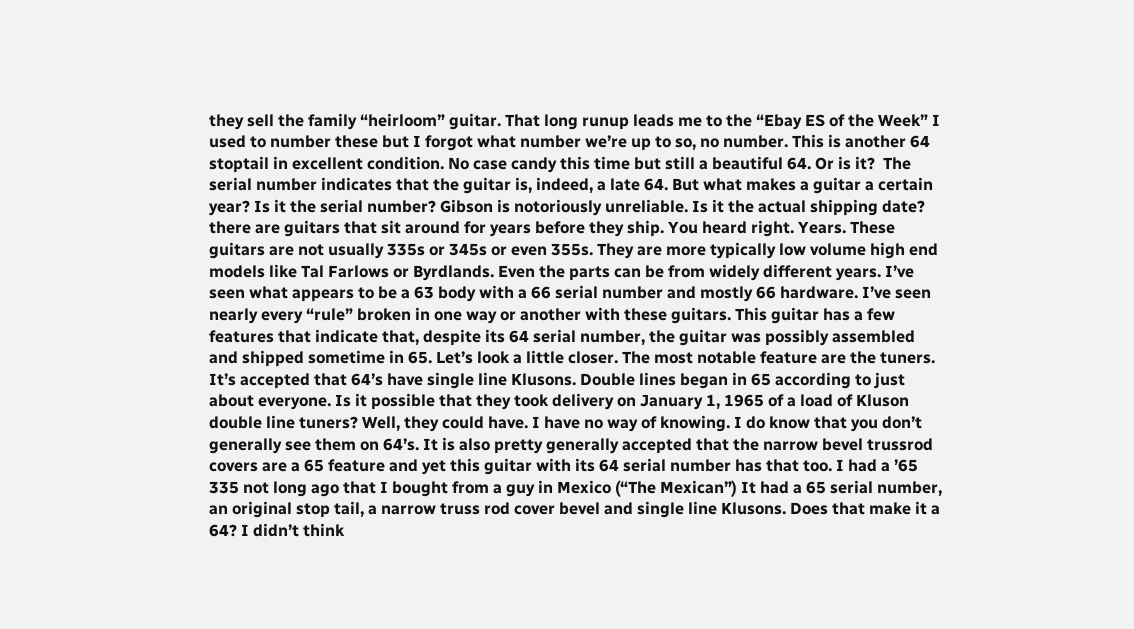they sell the family “heirloom” guitar. That long runup leads me to the “Ebay ES of the Week” I used to number these but I forgot what number we’re up to so, no number. This is another 64 stoptail in excellent condition. No case candy this time but still a beautiful 64. Or is it?  The serial number indicates that the guitar is, indeed, a late 64. But what makes a guitar a certain year? Is it the serial number? Gibson is notoriously unreliable. Is it the actual shipping date? there are guitars that sit around for years before they ship. You heard right. Years. These guitars are not usually 335s or 345s or even 355s. They are more typically low volume high end models like Tal Farlows or Byrdlands. Even the parts can be from widely different years. I’ve seen what appears to be a 63 body with a 66 serial number and mostly 66 hardware. I’ve seen nearly every “rule” broken in one way or another with these guitars. This guitar has a few features that indicate that, despite its 64 serial number, the guitar was possibly assembled and shipped sometime in 65. Let’s look a little closer. The most notable feature are the tuners. It’s accepted that 64’s have single line Klusons. Double lines began in 65 according to just about everyone. Is it possible that they took delivery on January 1, 1965 of a load of Kluson double line tuners? Well, they could have. I have no way of knowing. I do know that you don’t generally see them on 64’s. It is also pretty generally accepted that the narrow bevel trussrod covers are a 65 feature and yet this guitar with its 64 serial number has that too. I had a ’65 335 not long ago that I bought from a guy in Mexico (“The Mexican”) It had a 65 serial number, an original stop tail, a narrow truss rod cover bevel and single line Klusons. Does that make it a 64? I didn’t think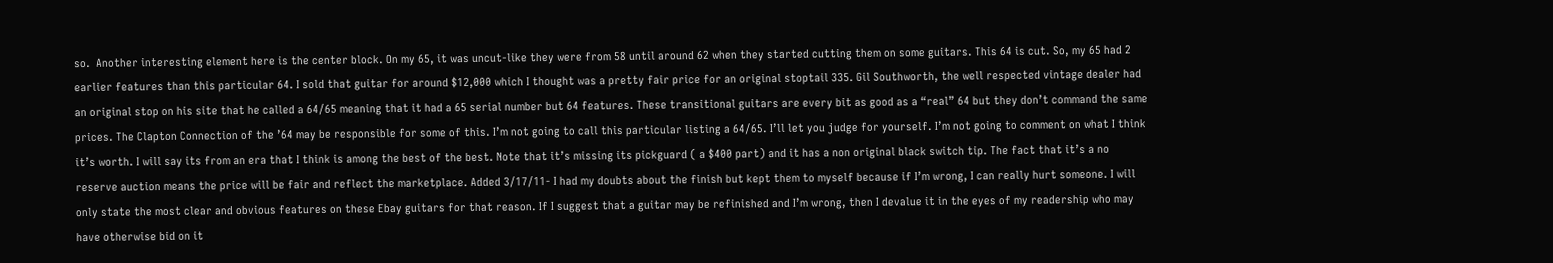so.  Another interesting element here is the center block. On my 65, it was uncut-like they were from 58 until around 62 when they started cutting them on some guitars. This 64 is cut. So, my 65 had 2 earlier features than this particular 64. I sold that guitar for around $12,000 which I thought was a pretty fair price for an original stoptail 335. Gil Southworth, the well respected vintage dealer had an original stop on his site that he called a 64/65 meaning that it had a 65 serial number but 64 features. These transitional guitars are every bit as good as a “real” 64 but they don’t command the same prices. The Clapton Connection of the ’64 may be responsible for some of this. I’m not going to call this particular listing a 64/65. I’ll let you judge for yourself. I’m not going to comment on what I think it’s worth. I will say its from an era that I think is among the best of the best. Note that it’s missing its pickguard ( a $400 part) and it has a non original black switch tip. The fact that it’s a no reserve auction means the price will be fair and reflect the marketplace. Added 3/17/11- I had my doubts about the finish but kept them to myself because if I’m wrong, I can really hurt someone. I will only state the most clear and obvious features on these Ebay guitars for that reason. If I suggest that a guitar may be refinished and I’m wrong, then I devalue it in the eyes of my readership who may have otherwise bid on it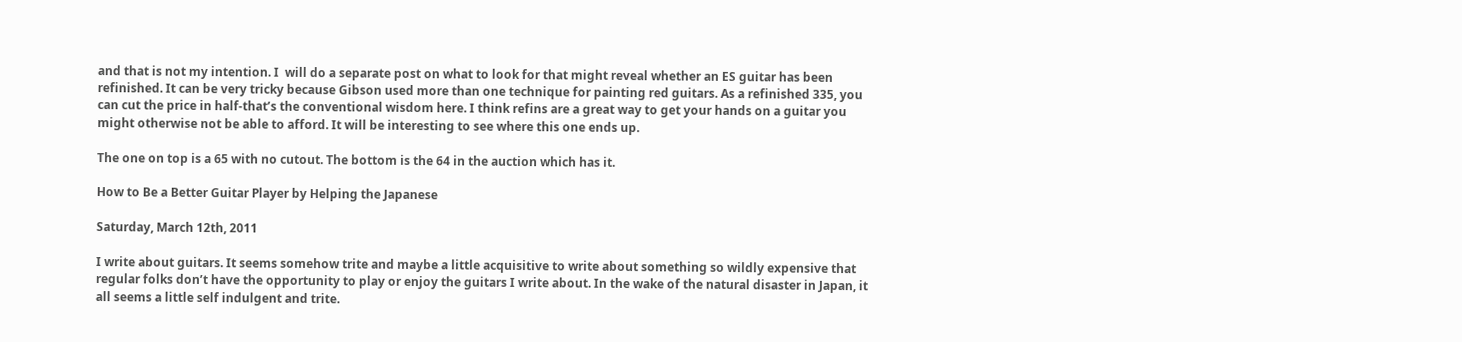and that is not my intention. I  will do a separate post on what to look for that might reveal whether an ES guitar has been refinished. It can be very tricky because Gibson used more than one technique for painting red guitars. As a refinished 335, you can cut the price in half-that’s the conventional wisdom here. I think refins are a great way to get your hands on a guitar you might otherwise not be able to afford. It will be interesting to see where this one ends up.

The one on top is a 65 with no cutout. The bottom is the 64 in the auction which has it.

How to Be a Better Guitar Player by Helping the Japanese

Saturday, March 12th, 2011

I write about guitars. It seems somehow trite and maybe a little acquisitive to write about something so wildly expensive that regular folks don’t have the opportunity to play or enjoy the guitars I write about. In the wake of the natural disaster in Japan, it all seems a little self indulgent and trite.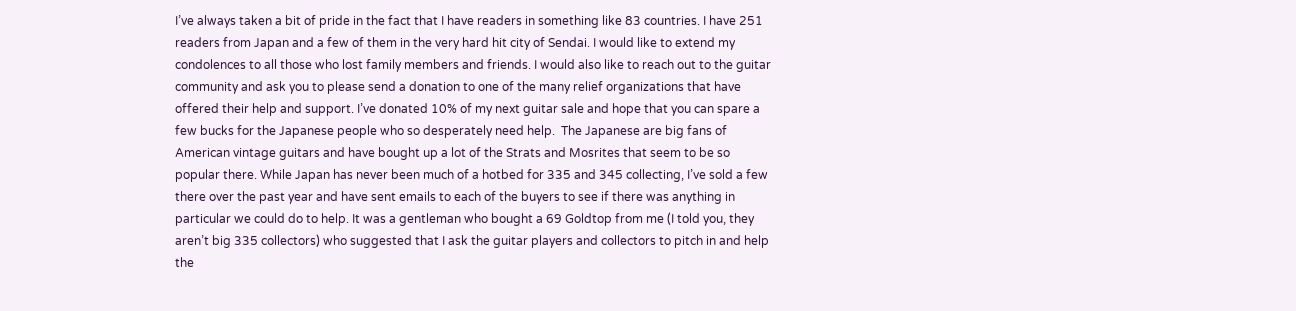I’ve always taken a bit of pride in the fact that I have readers in something like 83 countries. I have 251 readers from Japan and a few of them in the very hard hit city of Sendai. I would like to extend my condolences to all those who lost family members and friends. I would also like to reach out to the guitar community and ask you to please send a donation to one of the many relief organizations that have offered their help and support. I’ve donated 10% of my next guitar sale and hope that you can spare a few bucks for the Japanese people who so desperately need help.  The Japanese are big fans of American vintage guitars and have bought up a lot of the Strats and Mosrites that seem to be so popular there. While Japan has never been much of a hotbed for 335 and 345 collecting, I’ve sold a few there over the past year and have sent emails to each of the buyers to see if there was anything in particular we could do to help. It was a gentleman who bought a 69 Goldtop from me (I told you, they aren’t big 335 collectors) who suggested that I ask the guitar players and collectors to pitch in and help the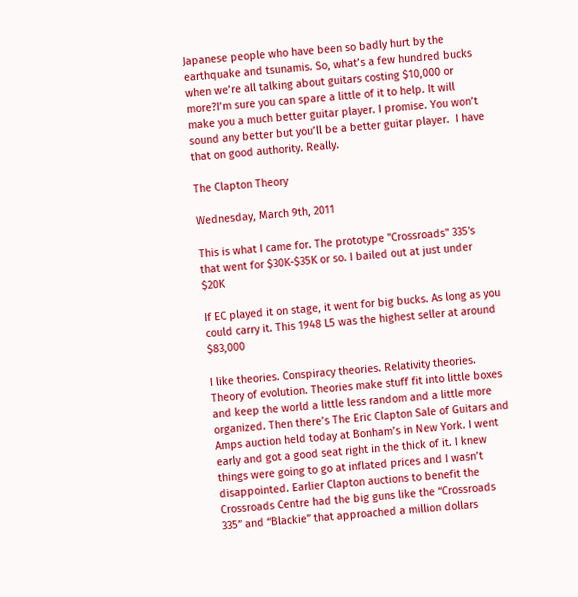Japanese people who have been so badly hurt by the earthquake and tsunamis. So, what’s a few hundred bucks when we’re all talking about guitars costing $10,000 or more?I’m sure you can spare a little of it to help. It will make you a much better guitar player. I promise. You won’t sound any better but you’ll be a better guitar player.  I have that on good authority. Really.

The Clapton Theory

Wednesday, March 9th, 2011

This is what I came for. The prototype "Crossroads" 335's that went for $30K-$35K or so. I bailed out at just under $20K

If EC played it on stage, it went for big bucks. As long as you could carry it. This 1948 L5 was the highest seller at around $83,000

I like theories. Conspiracy theories. Relativity theories. Theory of evolution. Theories make stuff fit into little boxes and keep the world a little less random and a little more organized. Then there’s The Eric Clapton Sale of Guitars and Amps auction held today at Bonham’s in New York. I went early and got a good seat right in the thick of it. I knew things were going to go at inflated prices and I wasn’t disappointed. Earlier Clapton auctions to benefit the Crossroads Centre had the big guns like the “Crossroads 335” and “Blackie” that approached a million dollars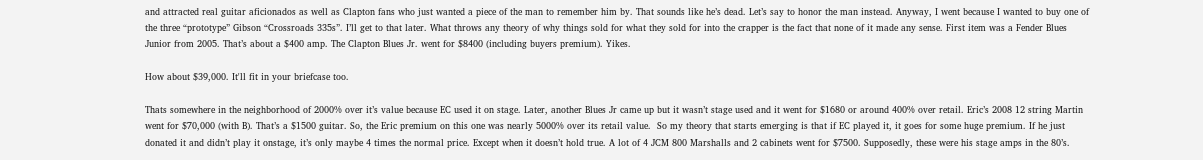and attracted real guitar aficionados as well as Clapton fans who just wanted a piece of the man to remember him by. That sounds like he’s dead. Let’s say to honor the man instead. Anyway, I went because I wanted to buy one of the three “prototype” Gibson “Crossroads 335s”. I’ll get to that later. What throws any theory of why things sold for what they sold for into the crapper is the fact that none of it made any sense. First item was a Fender Blues Junior from 2005. That’s about a $400 amp. The Clapton Blues Jr. went for $8400 (including buyers premium). Yikes.

How about $39,000. It'll fit in your briefcase too.

Thats somewhere in the neighborhood of 2000% over it’s value because EC used it on stage. Later, another Blues Jr came up but it wasn’t stage used and it went for $1680 or around 400% over retail. Eric’s 2008 12 string Martin went for $70,000 (with B). That’s a $1500 guitar. So, the Eric premium on this one was nearly 5000% over its retail value.  So my theory that starts emerging is that if EC played it, it goes for some huge premium. If he just donated it and didn’t play it onstage, it’s only maybe 4 times the normal price. Except when it doesn’t hold true. A lot of 4 JCM 800 Marshalls and 2 cabinets went for $7500. Supposedly, these were his stage amps in the 80’s.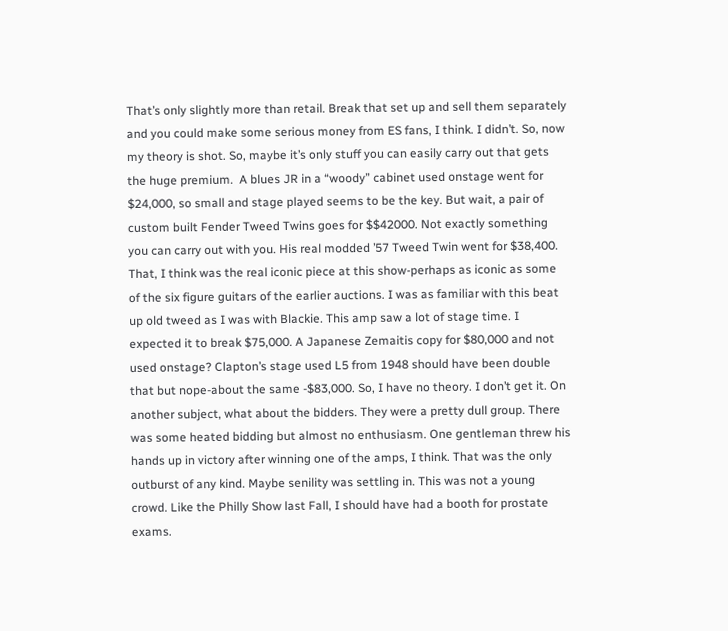That’s only slightly more than retail. Break that set up and sell them separately and you could make some serious money from ES fans, I think. I didn’t. So, now my theory is shot. So, maybe it’s only stuff you can easily carry out that gets the huge premium.  A blues JR in a “woody” cabinet used onstage went for $24,000, so small and stage played seems to be the key. But wait, a pair of custom built Fender Tweed Twins goes for $$42000. Not exactly something you can carry out with you. His real modded ’57 Tweed Twin went for $38,400. That, I think was the real iconic piece at this show-perhaps as iconic as some of the six figure guitars of the earlier auctions. I was as familiar with this beat up old tweed as I was with Blackie. This amp saw a lot of stage time. I expected it to break $75,000. A Japanese Zemaitis copy for $80,000 and not used onstage? Clapton’s stage used L5 from 1948 should have been double that but nope-about the same -$83,000. So, I have no theory. I don’t get it. On another subject, what about the bidders. They were a pretty dull group. There was some heated bidding but almost no enthusiasm. One gentleman threw his hands up in victory after winning one of the amps, I think. That was the only outburst of any kind. Maybe senility was settling in. This was not a young crowd. Like the Philly Show last Fall, I should have had a booth for prostate exams.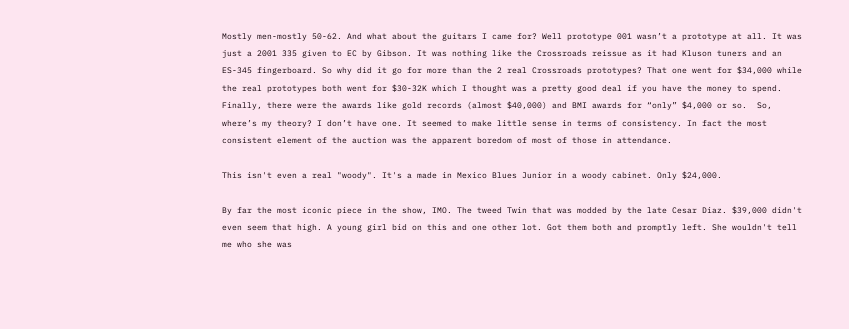Mostly men-mostly 50-62. And what about the guitars I came for? Well prototype 001 wasn’t a prototype at all. It was just a 2001 335 given to EC by Gibson. It was nothing like the Crossroads reissue as it had Kluson tuners and an ES-345 fingerboard. So why did it go for more than the 2 real Crossroads prototypes? That one went for $34,000 while the real prototypes both went for $30-32K which I thought was a pretty good deal if you have the money to spend. Finally, there were the awards like gold records (almost $40,000) and BMI awards for “only” $4,000 or so.  So, where’s my theory? I don’t have one. It seemed to make little sense in terms of consistency. In fact the most consistent element of the auction was the apparent boredom of most of those in attendance.

This isn't even a real "woody". It's a made in Mexico Blues Junior in a woody cabinet. Only $24,000.

By far the most iconic piece in the show, IMO. The tweed Twin that was modded by the late Cesar Diaz. $39,000 didn't even seem that high. A young girl bid on this and one other lot. Got them both and promptly left. She wouldn't tell me who she was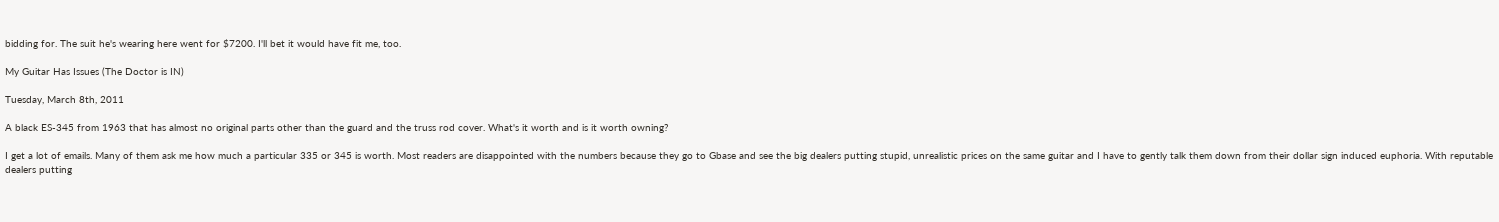bidding for. The suit he's wearing here went for $7200. I'll bet it would have fit me, too.

My Guitar Has Issues (The Doctor is IN)

Tuesday, March 8th, 2011

A black ES-345 from 1963 that has almost no original parts other than the guard and the truss rod cover. What's it worth and is it worth owning?

I get a lot of emails. Many of them ask me how much a particular 335 or 345 is worth. Most readers are disappointed with the numbers because they go to Gbase and see the big dealers putting stupid, unrealistic prices on the same guitar and I have to gently talk them down from their dollar sign induced euphoria. With reputable dealers putting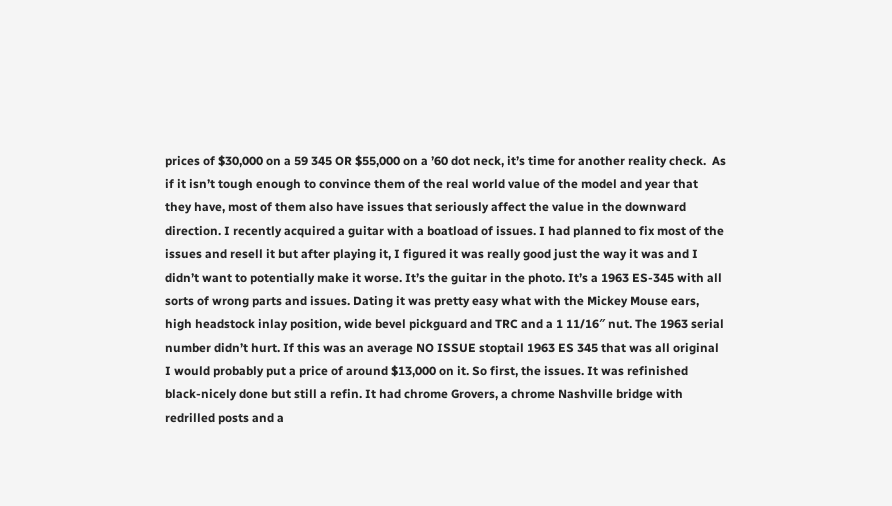prices of $30,000 on a 59 345 OR $55,000 on a ’60 dot neck, it’s time for another reality check.  As if it isn’t tough enough to convince them of the real world value of the model and year that they have, most of them also have issues that seriously affect the value in the downward direction. I recently acquired a guitar with a boatload of issues. I had planned to fix most of the issues and resell it but after playing it, I figured it was really good just the way it was and I didn’t want to potentially make it worse. It’s the guitar in the photo. It’s a 1963 ES-345 with all sorts of wrong parts and issues. Dating it was pretty easy what with the Mickey Mouse ears, high headstock inlay position, wide bevel pickguard and TRC and a 1 11/16″ nut. The 1963 serial number didn’t hurt. If this was an average NO ISSUE stoptail 1963 ES 345 that was all original I would probably put a price of around $13,000 on it. So first, the issues. It was refinished black-nicely done but still a refin. It had chrome Grovers, a chrome Nashville bridge with redrilled posts and a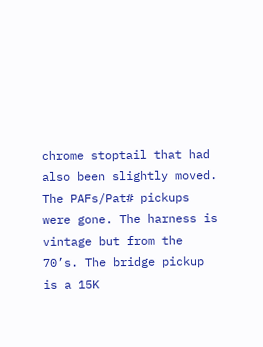chrome stoptail that had also been slightly moved. The PAFs/Pat# pickups were gone. The harness is vintage but from the 70’s. The bridge pickup is a 15K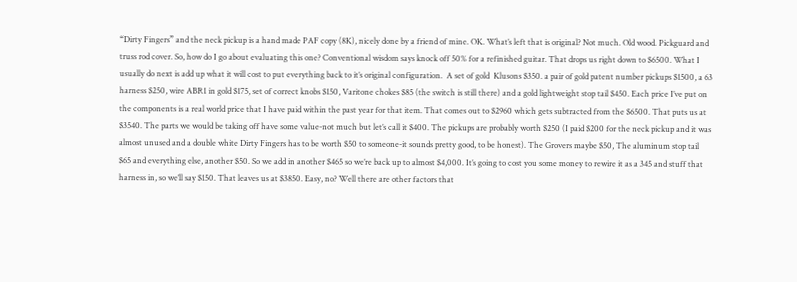“Dirty Fingers” and the neck pickup is a hand made PAF copy (8K), nicely done by a friend of mine. OK. What’s left that is original? Not much. Old wood. Pickguard and truss rod cover. So, how do I go about evaluating this one? Conventional wisdom says knock off 50% for a refinished guitar. That drops us right down to $6500. What I usually do next is add up what it will cost to put everything back to it’s original configuration.  A set of gold  Klusons $350. a pair of gold patent number pickups $1500, a 63 harness $250, wire ABR1 in gold $175, set of correct knobs $150, Varitone chokes $85 (the switch is still there) and a gold lightweight stop tail $450. Each price I’ve put on the components is a real world price that I have paid within the past year for that item. That comes out to $2960 which gets subtracted from the $6500. That puts us at $3540. The parts we would be taking off have some value-not much but let’s call it $400. The pickups are probably worth $250 (I paid $200 for the neck pickup and it was almost unused and a double white Dirty Fingers has to be worth $50 to someone-it sounds pretty good, to be honest). The Grovers maybe $50, The aluminum stop tail $65 and everything else, another $50. So we add in another $465 so we’re back up to almost $4,000. It’s going to cost you some money to rewire it as a 345 and stuff that harness in, so we’ll say $150. That leaves us at $3850. Easy, no? Well there are other factors that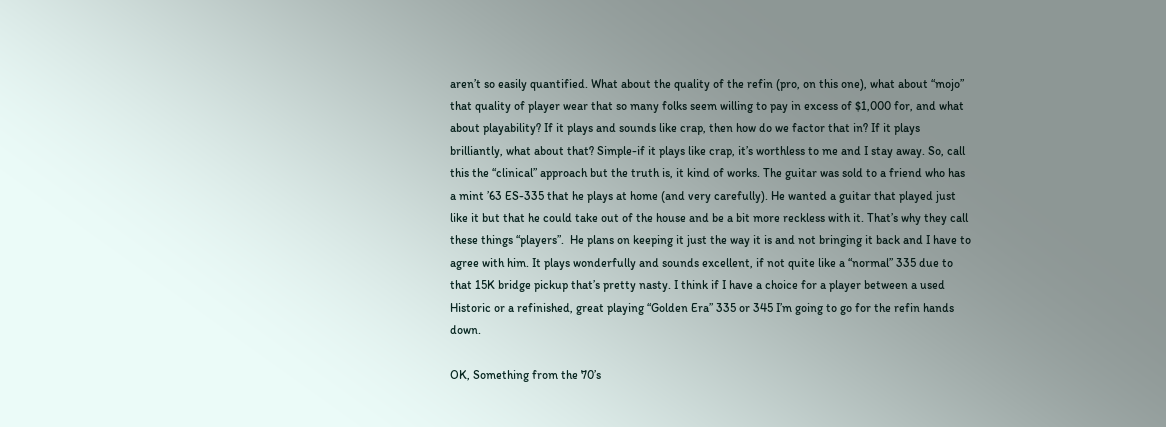aren’t so easily quantified. What about the quality of the refin (pro, on this one), what about “mojo” that quality of player wear that so many folks seem willing to pay in excess of $1,000 for, and what about playability? If it plays and sounds like crap, then how do we factor that in? If it plays brilliantly, what about that? Simple-if it plays like crap, it’s worthless to me and I stay away. So, call this the “clinical” approach but the truth is, it kind of works. The guitar was sold to a friend who has a mint ’63 ES-335 that he plays at home (and very carefully). He wanted a guitar that played just like it but that he could take out of the house and be a bit more reckless with it. That’s why they call these things “players”.  He plans on keeping it just the way it is and not bringing it back and I have to agree with him. It plays wonderfully and sounds excellent, if not quite like a “normal” 335 due to that 15K bridge pickup that’s pretty nasty. I think if I have a choice for a player between a used Historic or a refinished, great playing “Golden Era” 335 or 345 I’m going to go for the refin hands down.

OK, Something from the 70’s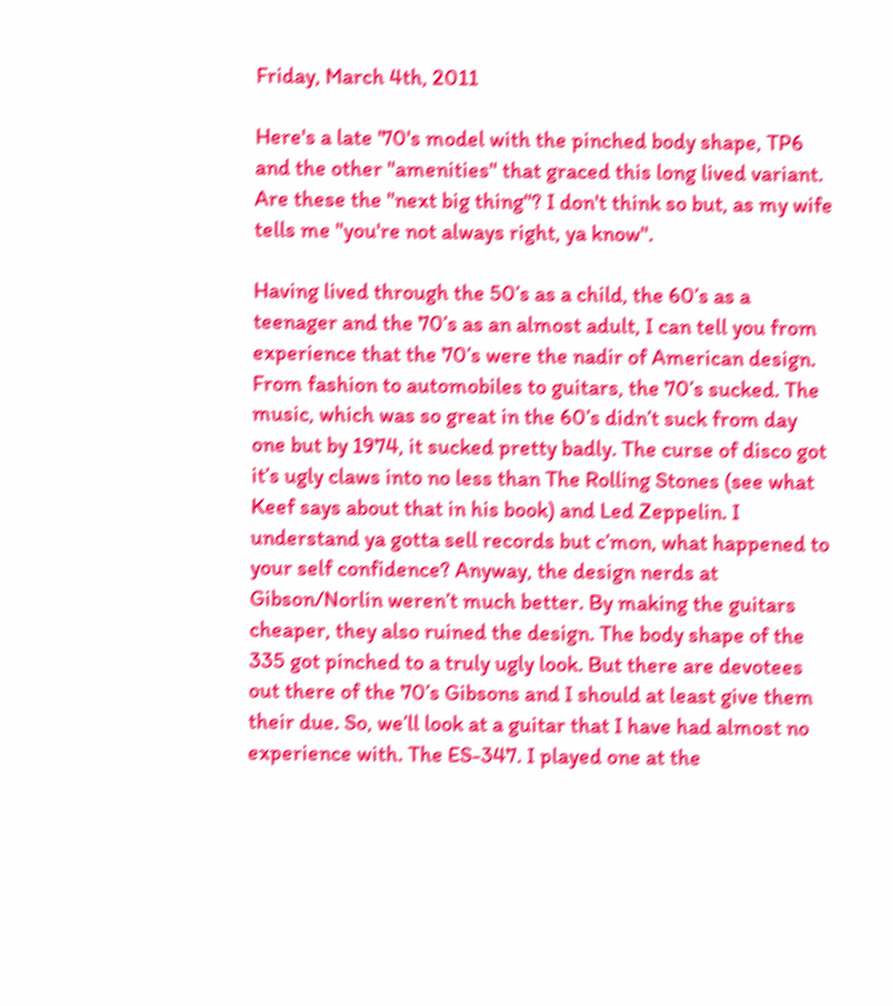Friday, March 4th, 2011

Here's a late '70's model with the pinched body shape, TP6 and the other "amenities" that graced this long lived variant. Are these the "next big thing"? I don't think so but, as my wife tells me "you're not always right, ya know".

Having lived through the 50’s as a child, the 60’s as a teenager and the 70’s as an almost adult, I can tell you from experience that the 70’s were the nadir of American design. From fashion to automobiles to guitars, the 70’s sucked. The music, which was so great in the 60’s didn’t suck from day one but by 1974, it sucked pretty badly. The curse of disco got it’s ugly claws into no less than The Rolling Stones (see what Keef says about that in his book) and Led Zeppelin. I  understand ya gotta sell records but c’mon, what happened to your self confidence? Anyway, the design nerds at Gibson/Norlin weren’t much better. By making the guitars cheaper, they also ruined the design. The body shape of the 335 got pinched to a truly ugly look. But there are devotees out there of the 70’s Gibsons and I should at least give them their due. So, we’ll look at a guitar that I have had almost no experience with. The ES-347. I played one at the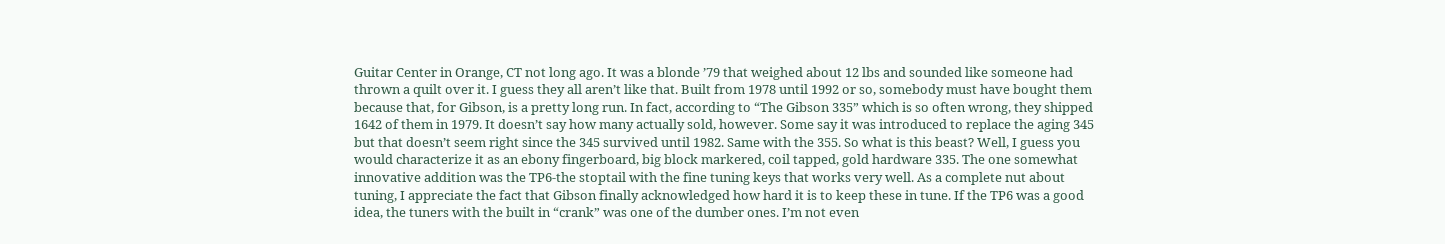Guitar Center in Orange, CT not long ago. It was a blonde ’79 that weighed about 12 lbs and sounded like someone had thrown a quilt over it. I guess they all aren’t like that. Built from 1978 until 1992 or so, somebody must have bought them because that, for Gibson, is a pretty long run. In fact, according to “The Gibson 335” which is so often wrong, they shipped 1642 of them in 1979. It doesn’t say how many actually sold, however. Some say it was introduced to replace the aging 345 but that doesn’t seem right since the 345 survived until 1982. Same with the 355. So what is this beast? Well, I guess you would characterize it as an ebony fingerboard, big block markered, coil tapped, gold hardware 335. The one somewhat innovative addition was the TP6-the stoptail with the fine tuning keys that works very well. As a complete nut about tuning, I appreciate the fact that Gibson finally acknowledged how hard it is to keep these in tune. If the TP6 was a good idea, the tuners with the built in “crank” was one of the dumber ones. I’m not even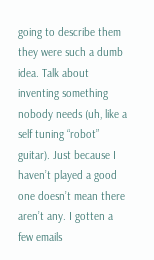going to describe them they were such a dumb idea. Talk about inventing something nobody needs (uh, like a self tuning “robot” guitar). Just because I haven’t played a good one doesn’t mean there aren’t any. I gotten a few emails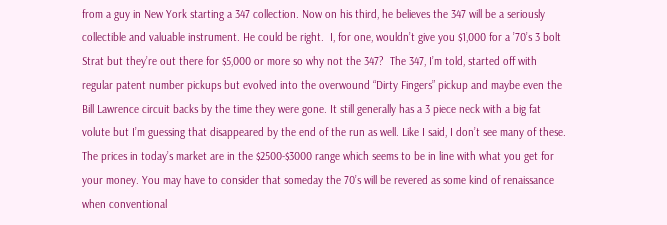from a guy in New York starting a 347 collection. Now on his third, he believes the 347 will be a seriously collectible and valuable instrument. He could be right.  I, for one, wouldn’t give you $1,000 for a ’70’s 3 bolt Strat but they’re out there for $5,000 or more so why not the 347?  The 347, I’m told, started off with regular patent number pickups but evolved into the overwound “Dirty Fingers” pickup and maybe even the Bill Lawrence circuit backs by the time they were gone. It still generally has a 3 piece neck with a big fat volute but I’m guessing that disappeared by the end of the run as well. Like I said, I don’t see many of these. The prices in today’s market are in the $2500-$3000 range which seems to be in line with what you get for your money. You may have to consider that someday the 70’s will be revered as some kind of renaissance when conventional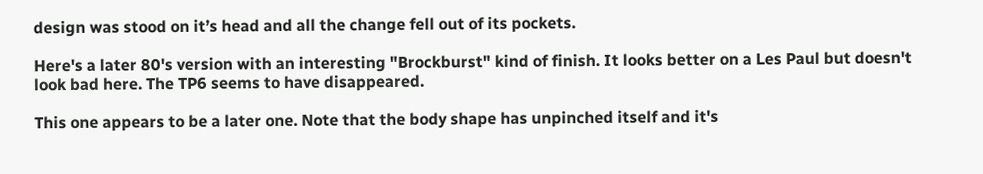design was stood on it’s head and all the change fell out of its pockets.

Here's a later 80's version with an interesting "Brockburst" kind of finish. It looks better on a Les Paul but doesn't look bad here. The TP6 seems to have disappeared.

This one appears to be a later one. Note that the body shape has unpinched itself and it's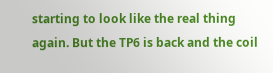starting to look like the real thing again. But the TP6 is back and the coil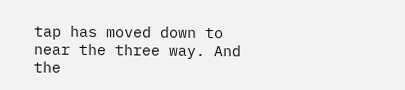tap has moved down to near the three way. And the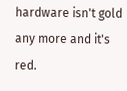hardware isn't gold any more and it's red.